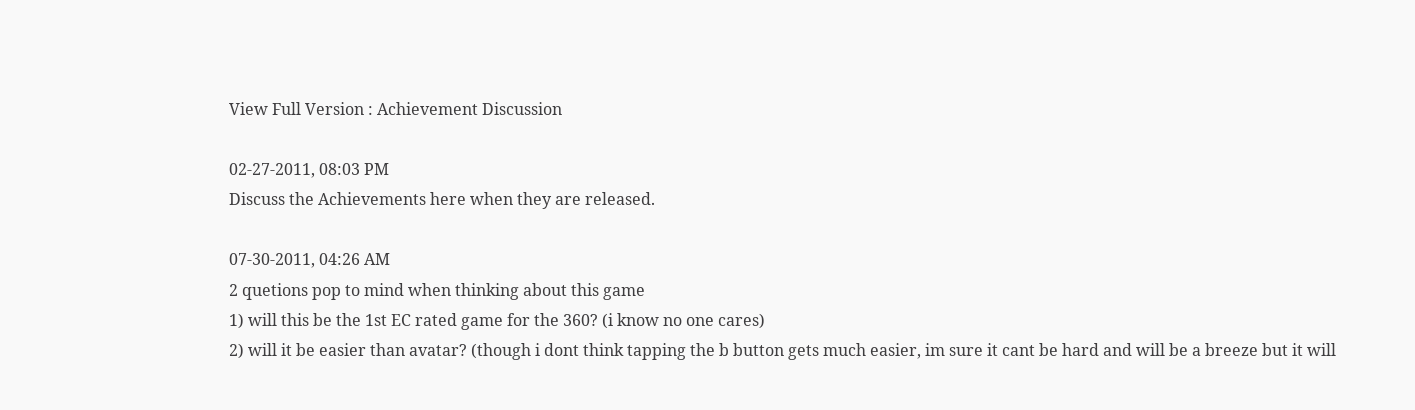View Full Version : Achievement Discussion

02-27-2011, 08:03 PM
Discuss the Achievements here when they are released.

07-30-2011, 04:26 AM
2 quetions pop to mind when thinking about this game
1) will this be the 1st EC rated game for the 360? (i know no one cares)
2) will it be easier than avatar? (though i dont think tapping the b button gets much easier, im sure it cant be hard and will be a breeze but it will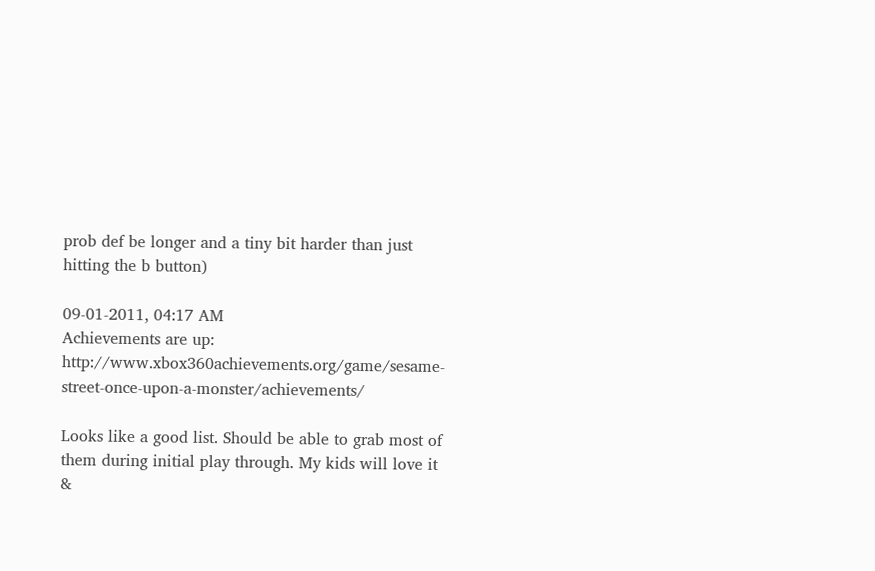prob def be longer and a tiny bit harder than just hitting the b button)

09-01-2011, 04:17 AM
Achievements are up: http://www.xbox360achievements.org/game/sesame-street-once-upon-a-monster/achievements/

Looks like a good list. Should be able to grab most of them during initial play through. My kids will love it &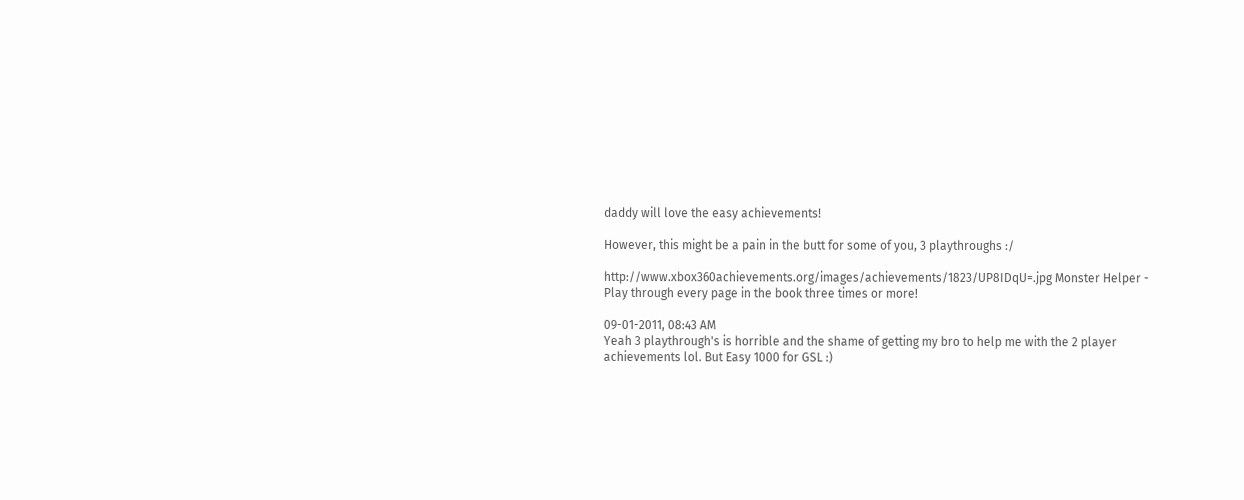daddy will love the easy achievements!

However, this might be a pain in the butt for some of you, 3 playthroughs :/

http://www.xbox360achievements.org/images/achievements/1823/UP8IDqU=.jpg Monster Helper - Play through every page in the book three times or more!

09-01-2011, 08:43 AM
Yeah 3 playthrough's is horrible and the shame of getting my bro to help me with the 2 player achievements lol. But Easy 1000 for GSL :)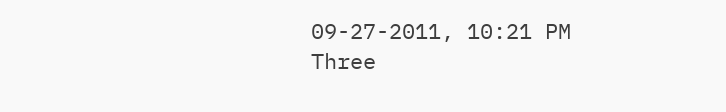09-27-2011, 10:21 PM
Three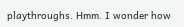playthroughs. Hmm. I wonder how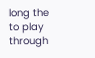long the to play through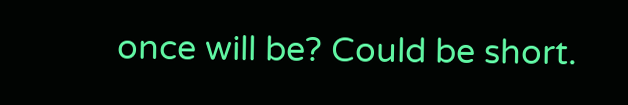once will be? Could be short.